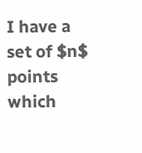I have a set of $n$ points which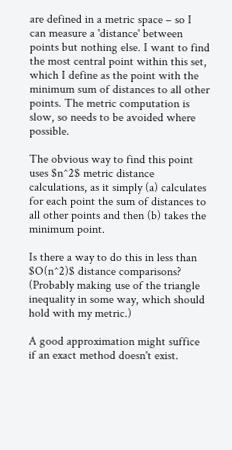are defined in a metric space – so I can measure a 'distance' between points but nothing else. I want to find the most central point within this set, which I define as the point with the minimum sum of distances to all other points. The metric computation is slow, so needs to be avoided where possible.

The obvious way to find this point uses $n^2$ metric distance calculations, as it simply (a) calculates for each point the sum of distances to all other points and then (b) takes the minimum point.

Is there a way to do this in less than $O(n^2)$ distance comparisons? (Probably making use of the triangle inequality in some way, which should hold with my metric.)

A good approximation might suffice if an exact method doesn't exist.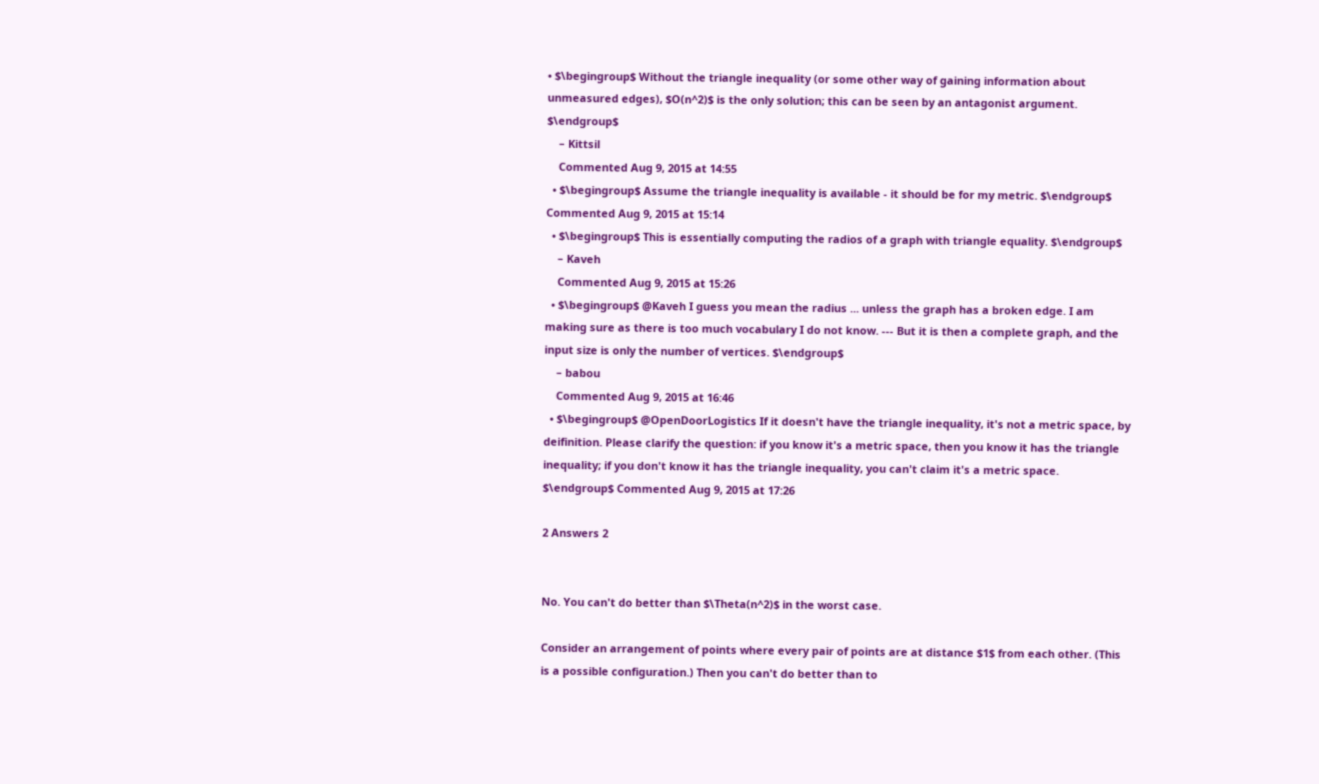• $\begingroup$ Without the triangle inequality (or some other way of gaining information about unmeasured edges), $O(n^2)$ is the only solution; this can be seen by an antagonist argument. $\endgroup$
    – Kittsil
    Commented Aug 9, 2015 at 14:55
  • $\begingroup$ Assume the triangle inequality is available - it should be for my metric. $\endgroup$ Commented Aug 9, 2015 at 15:14
  • $\begingroup$ This is essentially computing the radios of a graph with triangle equality. $\endgroup$
    – Kaveh
    Commented Aug 9, 2015 at 15:26
  • $\begingroup$ @Kaveh I guess you mean the radius ... unless the graph has a broken edge. I am making sure as there is too much vocabulary I do not know. --- But it is then a complete graph, and the input size is only the number of vertices. $\endgroup$
    – babou
    Commented Aug 9, 2015 at 16:46
  • $\begingroup$ @OpenDoorLogistics If it doesn't have the triangle inequality, it's not a metric space, by deifinition. Please clarify the question: if you know it's a metric space, then you know it has the triangle inequality; if you don't know it has the triangle inequality, you can't claim it's a metric space. $\endgroup$ Commented Aug 9, 2015 at 17:26

2 Answers 2


No. You can't do better than $\Theta(n^2)$ in the worst case.

Consider an arrangement of points where every pair of points are at distance $1$ from each other. (This is a possible configuration.) Then you can't do better than to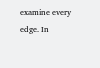examine every edge. In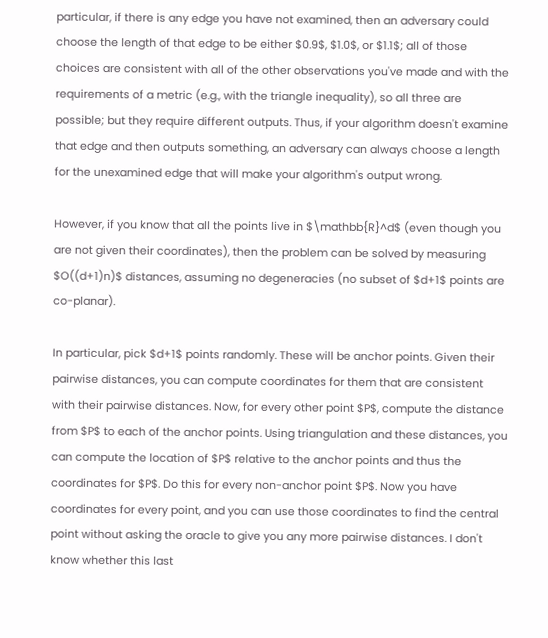particular, if there is any edge you have not examined, then an adversary could choose the length of that edge to be either $0.9$, $1.0$, or $1.1$; all of those choices are consistent with all of the other observations you've made and with the requirements of a metric (e.g., with the triangle inequality), so all three are possible; but they require different outputs. Thus, if your algorithm doesn't examine that edge and then outputs something, an adversary can always choose a length for the unexamined edge that will make your algorithm's output wrong.

However, if you know that all the points live in $\mathbb{R}^d$ (even though you are not given their coordinates), then the problem can be solved by measuring $O((d+1)n)$ distances, assuming no degeneracies (no subset of $d+1$ points are co-planar).

In particular, pick $d+1$ points randomly. These will be anchor points. Given their pairwise distances, you can compute coordinates for them that are consistent with their pairwise distances. Now, for every other point $P$, compute the distance from $P$ to each of the anchor points. Using triangulation and these distances, you can compute the location of $P$ relative to the anchor points and thus the coordinates for $P$. Do this for every non-anchor point $P$. Now you have coordinates for every point, and you can use those coordinates to find the central point without asking the oracle to give you any more pairwise distances. I don't know whether this last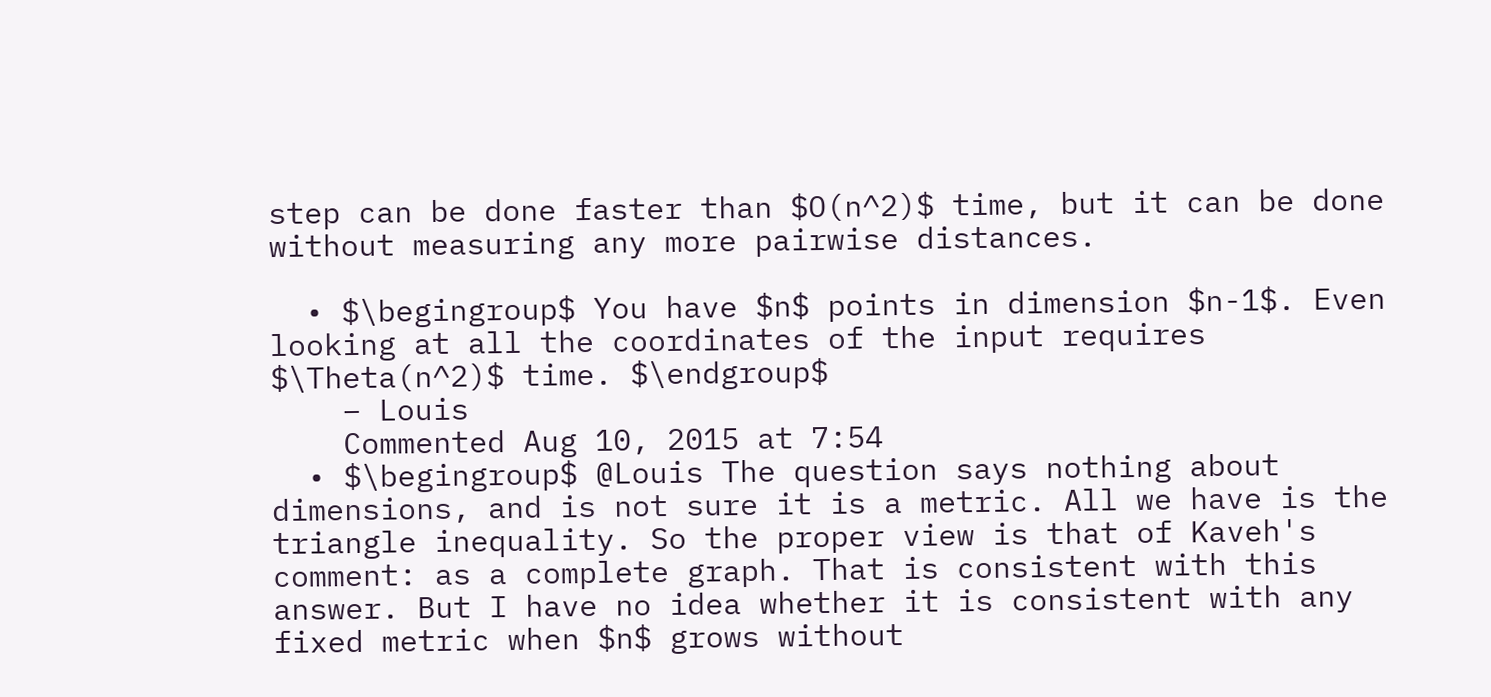step can be done faster than $O(n^2)$ time, but it can be done without measuring any more pairwise distances.

  • $\begingroup$ You have $n$ points in dimension $n-1$. Even looking at all the coordinates of the input requires $\Theta(n^2)$ time. $\endgroup$
    – Louis
    Commented Aug 10, 2015 at 7:54
  • $\begingroup$ @Louis The question says nothing about dimensions, and is not sure it is a metric. All we have is the triangle inequality. So the proper view is that of Kaveh's comment: as a complete graph. That is consistent with this answer. But I have no idea whether it is consistent with any fixed metric when $n$ grows without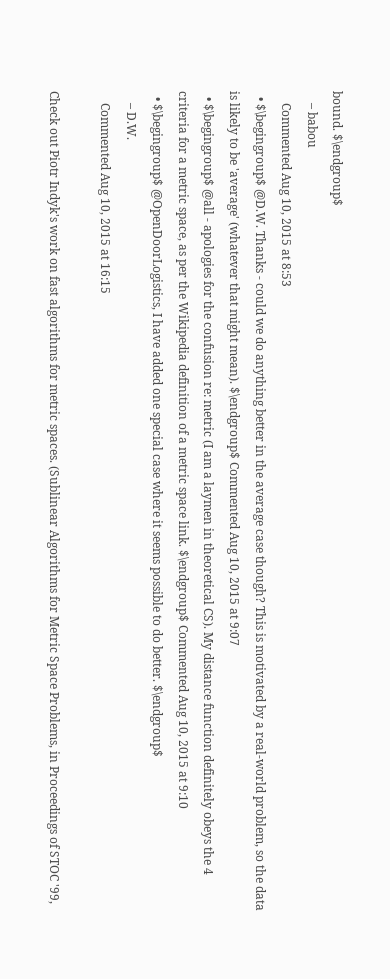bound. $\endgroup$
    – babou
    Commented Aug 10, 2015 at 8:53
  • $\begingroup$ @D.W. Thanks - could we do anything better in the average case though? This is motivated by a real-world problem, so the data is likely to be 'average' (whatever that might mean). $\endgroup$ Commented Aug 10, 2015 at 9:07
  • $\begingroup$ @all - apologies for the confusion re: metric (I am a laymen in theoretical CS). My distance function definitely obeys the 4 criteria for a metric space, as per the Wikipedia definition of a metric space link. $\endgroup$ Commented Aug 10, 2015 at 9:10
  • $\begingroup$ @OpenDoorLogistics, I have added one special case where it seems possible to do better. $\endgroup$
    – D.W.
    Commented Aug 10, 2015 at 16:15

Check out Piotr Indyk's work on fast algorithms for metric spaces. (Sublinear Algorithms for Metric Space Problems, in Proceedings of STOC '99,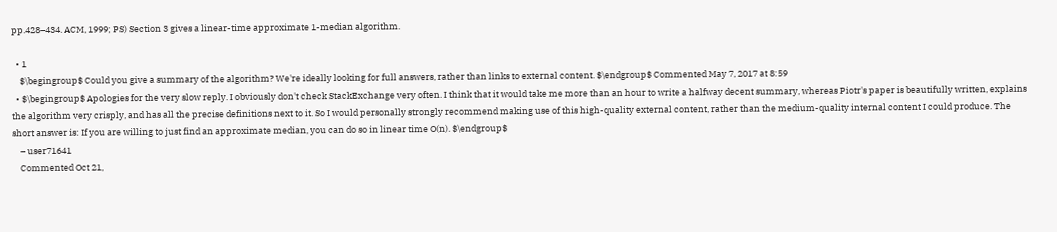pp.428–434. ACM, 1999; PS) Section 3 gives a linear-time approximate 1-median algorithm.

  • 1
    $\begingroup$ Could you give a summary of the algorithm? We're ideally looking for full answers, rather than links to external content. $\endgroup$ Commented May 7, 2017 at 8:59
  • $\begingroup$ Apologies for the very slow reply. I obviously don't check StackExchange very often. I think that it would take me more than an hour to write a halfway decent summary, whereas Piotr's paper is beautifully written, explains the algorithm very crisply, and has all the precise definitions next to it. So I would personally strongly recommend making use of this high-quality external content, rather than the medium-quality internal content I could produce. The short answer is: If you are willing to just find an approximate median, you can do so in linear time O(n). $\endgroup$
    – user71641
    Commented Oct 21,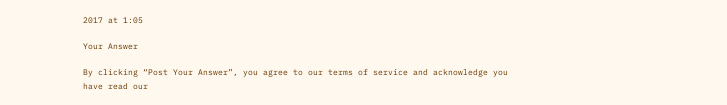2017 at 1:05

Your Answer

By clicking “Post Your Answer”, you agree to our terms of service and acknowledge you have read our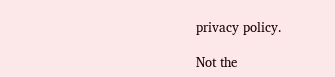privacy policy.

Not the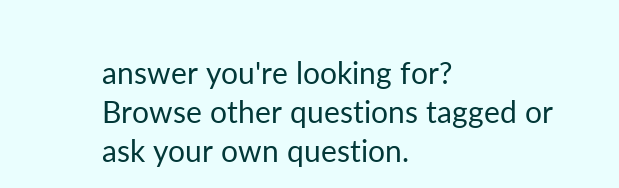answer you're looking for? Browse other questions tagged or ask your own question.